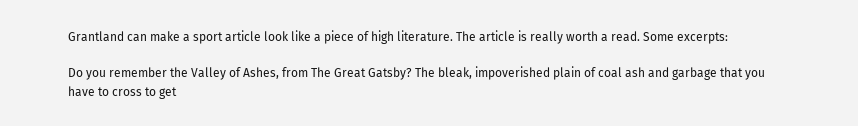Grantland can make a sport article look like a piece of high literature. The article is really worth a read. Some excerpts:

Do you remember the Valley of Ashes, from The Great Gatsby? The bleak, impoverished plain of coal ash and garbage that you have to cross to get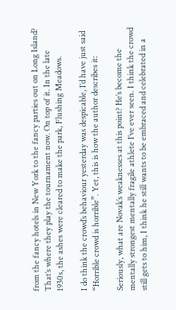from the fancy hotels in New York to the fancy parties out on Long Island? That’s where they play the tournament now. On top of it. In the late 1930s, the ashes were cleared to make the park, Flushing Meadows.

I do think the crowd’s behaviour yesterday was despicable, I’d have just said “Horrible crowd is horrible”. Yet, this is how the author describes it:

Seriously, what are Novak’s weaknesses at this point? He’s become the mentally strongest mentally fragile athlete I’ve ever seen. I think the crowd still gets to him, I think he still wants to be embraced and celebrated in a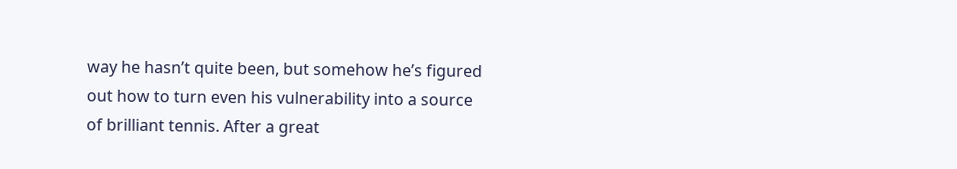way he hasn’t quite been, but somehow he’s figured out how to turn even his vulnerability into a source of brilliant tennis. After a great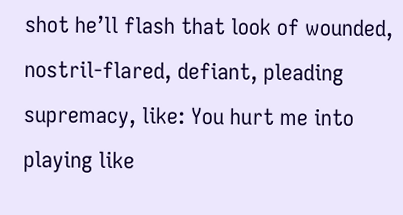shot he’ll flash that look of wounded, nostril-flared, defiant, pleading supremacy, like: You hurt me into playing like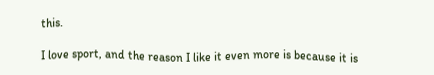this.

I love sport, and the reason I like it even more is because it is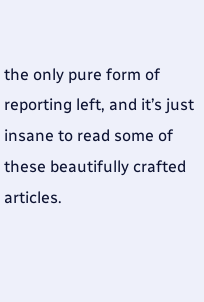the only pure form of reporting left, and it’s just insane to read some of these beautifully crafted articles.